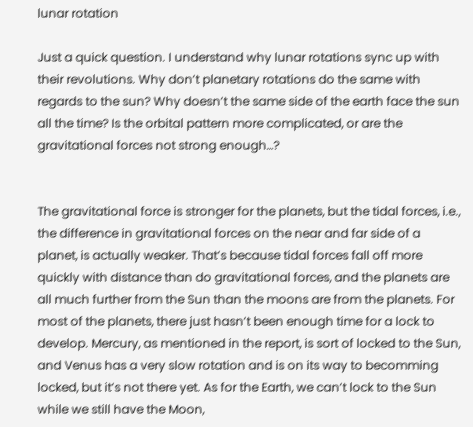lunar rotation

Just a quick question. I understand why lunar rotations sync up with their revolutions. Why don’t planetary rotations do the same with regards to the sun? Why doesn’t the same side of the earth face the sun all the time? Is the orbital pattern more complicated, or are the gravitational forces not strong enough…?


The gravitational force is stronger for the planets, but the tidal forces, i.e., the difference in gravitational forces on the near and far side of a planet, is actually weaker. That’s because tidal forces fall off more quickly with distance than do gravitational forces, and the planets are all much further from the Sun than the moons are from the planets. For most of the planets, there just hasn’t been enough time for a lock to develop. Mercury, as mentioned in the report, is sort of locked to the Sun, and Venus has a very slow rotation and is on its way to becomming locked, but it’s not there yet. As for the Earth, we can’t lock to the Sun while we still have the Moon,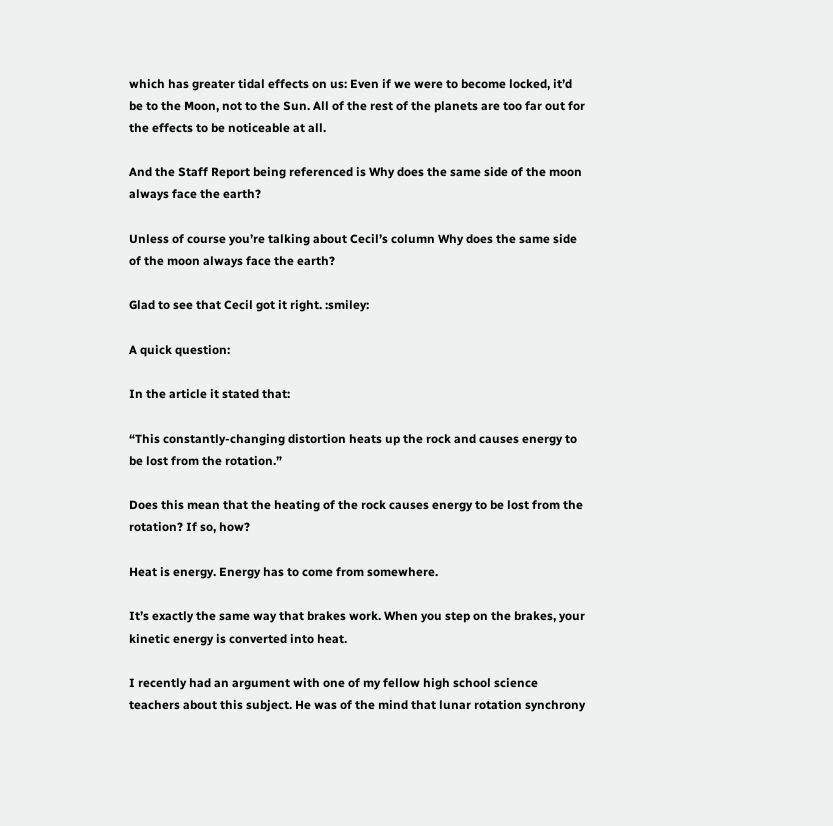which has greater tidal effects on us: Even if we were to become locked, it’d be to the Moon, not to the Sun. All of the rest of the planets are too far out for the effects to be noticeable at all.

And the Staff Report being referenced is Why does the same side of the moon always face the earth?

Unless of course you’re talking about Cecil’s column Why does the same side of the moon always face the earth?

Glad to see that Cecil got it right. :smiley:

A quick question:

In the article it stated that:

“This constantly-changing distortion heats up the rock and causes energy to be lost from the rotation.”

Does this mean that the heating of the rock causes energy to be lost from the rotation? If so, how?

Heat is energy. Energy has to come from somewhere.

It’s exactly the same way that brakes work. When you step on the brakes, your kinetic energy is converted into heat.

I recently had an argument with one of my fellow high school science teachers about this subject. He was of the mind that lunar rotation synchrony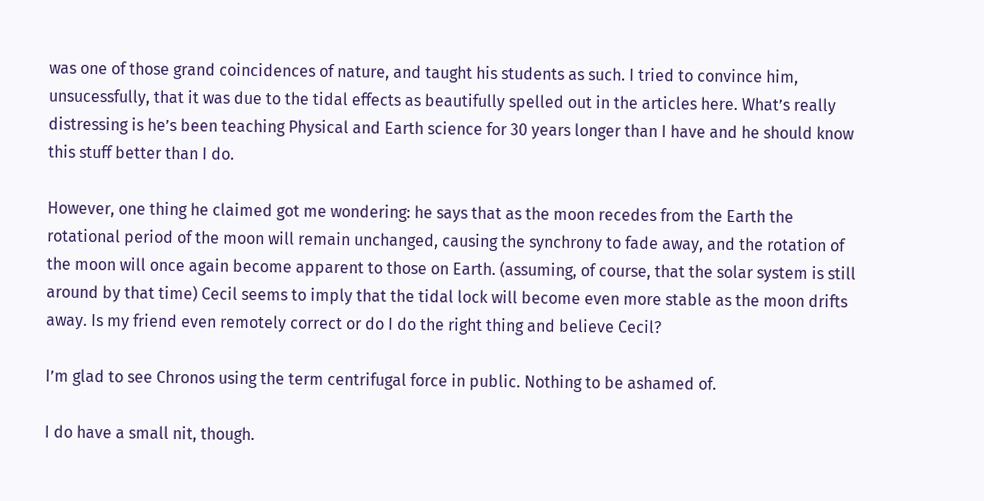was one of those grand coincidences of nature, and taught his students as such. I tried to convince him, unsucessfully, that it was due to the tidal effects as beautifully spelled out in the articles here. What’s really distressing is he’s been teaching Physical and Earth science for 30 years longer than I have and he should know this stuff better than I do.

However, one thing he claimed got me wondering: he says that as the moon recedes from the Earth the rotational period of the moon will remain unchanged, causing the synchrony to fade away, and the rotation of the moon will once again become apparent to those on Earth. (assuming, of course, that the solar system is still around by that time) Cecil seems to imply that the tidal lock will become even more stable as the moon drifts away. Is my friend even remotely correct or do I do the right thing and believe Cecil?

I’m glad to see Chronos using the term centrifugal force in public. Nothing to be ashamed of.

I do have a small nit, though.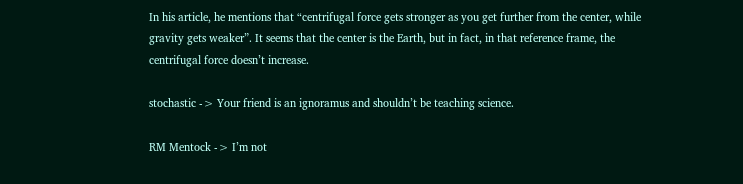In his article, he mentions that “centrifugal force gets stronger as you get further from the center, while gravity gets weaker”. It seems that the center is the Earth, but in fact, in that reference frame, the centrifugal force doesn’t increase.

stochastic -> Your friend is an ignoramus and shouldn’t be teaching science.

RM Mentock -> I’m not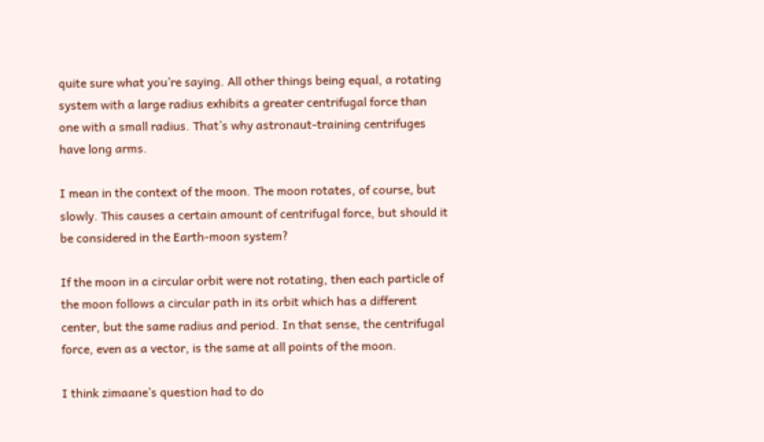quite sure what you’re saying. All other things being equal, a rotating system with a large radius exhibits a greater centrifugal force than one with a small radius. That’s why astronaut-training centrifuges have long arms.

I mean in the context of the moon. The moon rotates, of course, but slowly. This causes a certain amount of centrifugal force, but should it be considered in the Earth-moon system?

If the moon in a circular orbit were not rotating, then each particle of the moon follows a circular path in its orbit which has a different center, but the same radius and period. In that sense, the centrifugal force, even as a vector, is the same at all points of the moon.

I think zimaane’s question had to do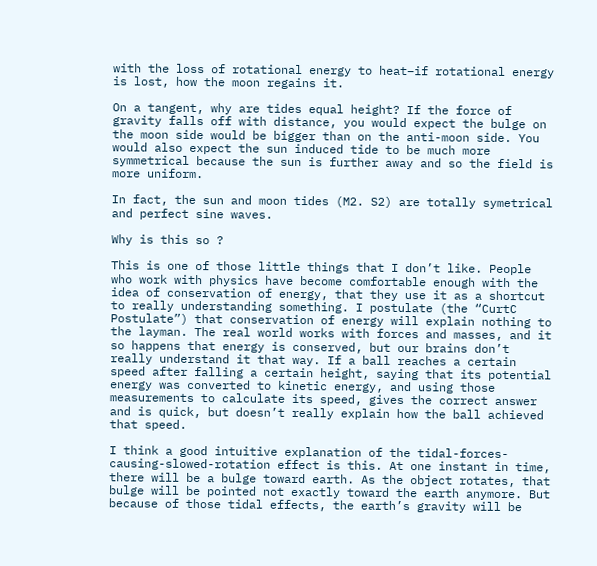with the loss of rotational energy to heat–if rotational energy is lost, how the moon regains it.

On a tangent, why are tides equal height? If the force of gravity falls off with distance, you would expect the bulge on the moon side would be bigger than on the anti-moon side. You would also expect the sun induced tide to be much more symmetrical because the sun is further away and so the field is more uniform.

In fact, the sun and moon tides (M2. S2) are totally symetrical and perfect sine waves.

Why is this so ?

This is one of those little things that I don’t like. People who work with physics have become comfortable enough with the idea of conservation of energy, that they use it as a shortcut to really understanding something. I postulate (the “CurtC Postulate”) that conservation of energy will explain nothing to the layman. The real world works with forces and masses, and it so happens that energy is conserved, but our brains don’t really understand it that way. If a ball reaches a certain speed after falling a certain height, saying that its potential energy was converted to kinetic energy, and using those measurements to calculate its speed, gives the correct answer and is quick, but doesn’t really explain how the ball achieved that speed.

I think a good intuitive explanation of the tidal-forces-causing-slowed-rotation effect is this. At one instant in time, there will be a bulge toward earth. As the object rotates, that bulge will be pointed not exactly toward the earth anymore. But because of those tidal effects, the earth’s gravity will be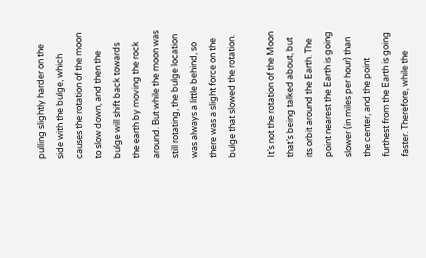pulling slightly harder on the side with the bulge, which causes the rotation of the moon to slow down, and then the bulge will shift back towards the earth by moving the rock around. But while the moon was still rotating, the bulge location was always a little behind, so there was a slight force on the bulge that slowed the rotation.

It’s not the rotation of the Moon that’s being talked about, but its orbit around the Earth. The point nearest the Earth is going slower (in miles per hour) than the center, and the point furthest from the Earth is going faster. Therefore, while the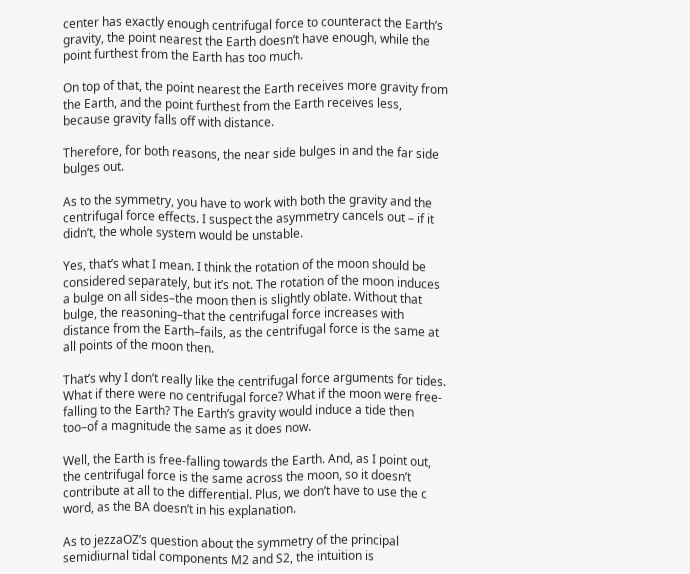center has exactly enough centrifugal force to counteract the Earth’s gravity, the point nearest the Earth doesn’t have enough, while the point furthest from the Earth has too much.

On top of that, the point nearest the Earth receives more gravity from the Earth, and the point furthest from the Earth receives less, because gravity falls off with distance.

Therefore, for both reasons, the near side bulges in and the far side bulges out.

As to the symmetry, you have to work with both the gravity and the centrifugal force effects. I suspect the asymmetry cancels out – if it didn’t, the whole system would be unstable.

Yes, that’s what I mean. I think the rotation of the moon should be considered separately, but it’s not. The rotation of the moon induces a bulge on all sides–the moon then is slightly oblate. Without that bulge, the reasoning–that the centrifugal force increases with distance from the Earth–fails, as the centrifugal force is the same at all points of the moon then.

That’s why I don’t really like the centrifugal force arguments for tides. What if there were no centrifugal force? What if the moon were free-falling to the Earth? The Earth’s gravity would induce a tide then too–of a magnitude the same as it does now.

Well, the Earth is free-falling towards the Earth. And, as I point out, the centrifugal force is the same across the moon, so it doesn’t contribute at all to the differential. Plus, we don’t have to use the c word, as the BA doesn’t in his explanation.

As to jezzaOZ’s question about the symmetry of the principal semidiurnal tidal components M2 and S2, the intuition is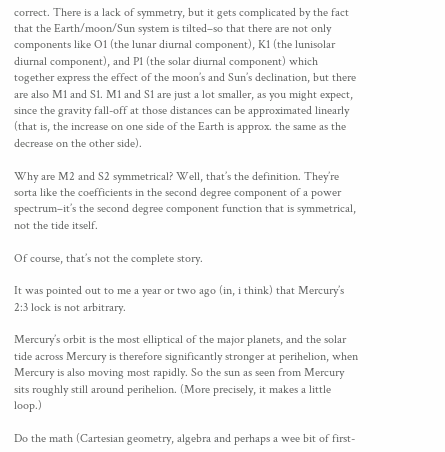correct. There is a lack of symmetry, but it gets complicated by the fact that the Earth/moon/Sun system is tilted–so that there are not only components like O1 (the lunar diurnal component), K1 (the lunisolar diurnal component), and P1 (the solar diurnal component) which together express the effect of the moon’s and Sun’s declination, but there are also M1 and S1. M1 and S1 are just a lot smaller, as you might expect, since the gravity fall-off at those distances can be approximated linearly (that is, the increase on one side of the Earth is approx. the same as the decrease on the other side).

Why are M2 and S2 symmetrical? Well, that’s the definition. They’re sorta like the coefficients in the second degree component of a power spectrum–it’s the second degree component function that is symmetrical, not the tide itself.

Of course, that’s not the complete story.

It was pointed out to me a year or two ago (in, i think) that Mercury’s 2:3 lock is not arbitrary.

Mercury’s orbit is the most elliptical of the major planets, and the solar tide across Mercury is therefore significantly stronger at perihelion, when Mercury is also moving most rapidly. So the sun as seen from Mercury sits roughly still around perihelion. (More precisely, it makes a little loop.)

Do the math (Cartesian geometry, algebra and perhaps a wee bit of first-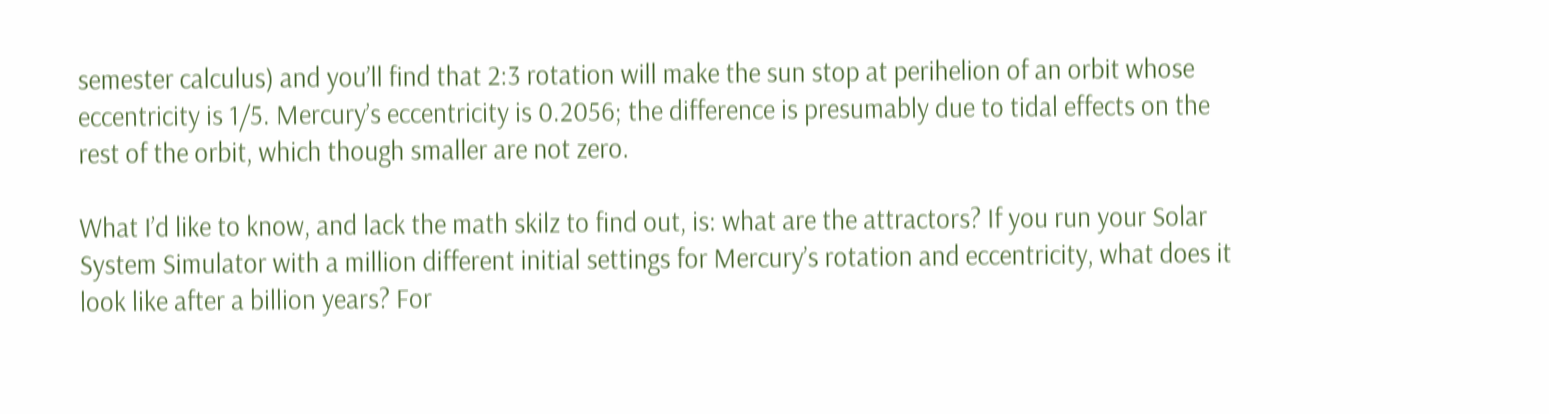semester calculus) and you’ll find that 2:3 rotation will make the sun stop at perihelion of an orbit whose eccentricity is 1/5. Mercury’s eccentricity is 0.2056; the difference is presumably due to tidal effects on the rest of the orbit, which though smaller are not zero.

What I’d like to know, and lack the math skilz to find out, is: what are the attractors? If you run your Solar System Simulator with a million different initial settings for Mercury’s rotation and eccentricity, what does it look like after a billion years? For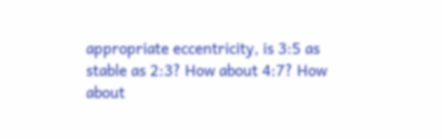appropriate eccentricity, is 3:5 as stable as 2:3? How about 4:7? How about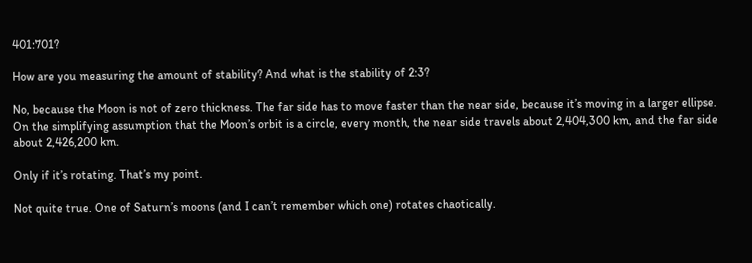401:701?

How are you measuring the amount of stability? And what is the stability of 2:3?

No, because the Moon is not of zero thickness. The far side has to move faster than the near side, because it’s moving in a larger ellipse. On the simplifying assumption that the Moon’s orbit is a circle, every month, the near side travels about 2,404,300 km, and the far side about 2,426,200 km.

Only if it’s rotating. That’s my point.

Not quite true. One of Saturn’s moons (and I can’t remember which one) rotates chaotically.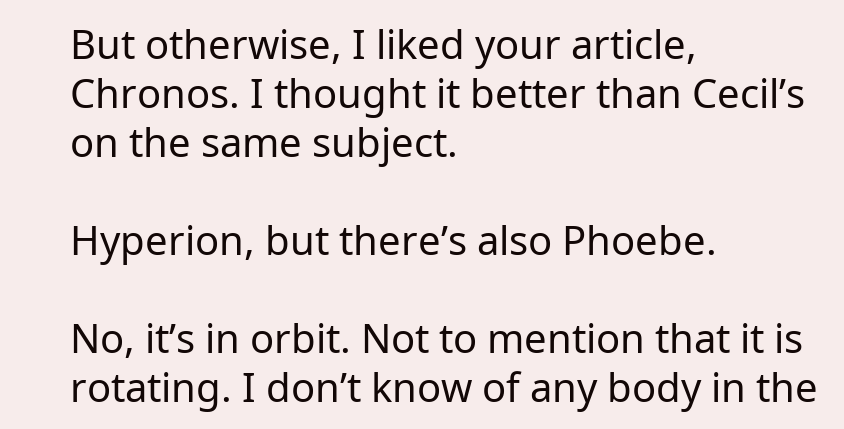But otherwise, I liked your article, Chronos. I thought it better than Cecil’s on the same subject.

Hyperion, but there’s also Phoebe.

No, it’s in orbit. Not to mention that it is rotating. I don’t know of any body in the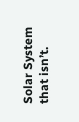Solar System that isn’t.